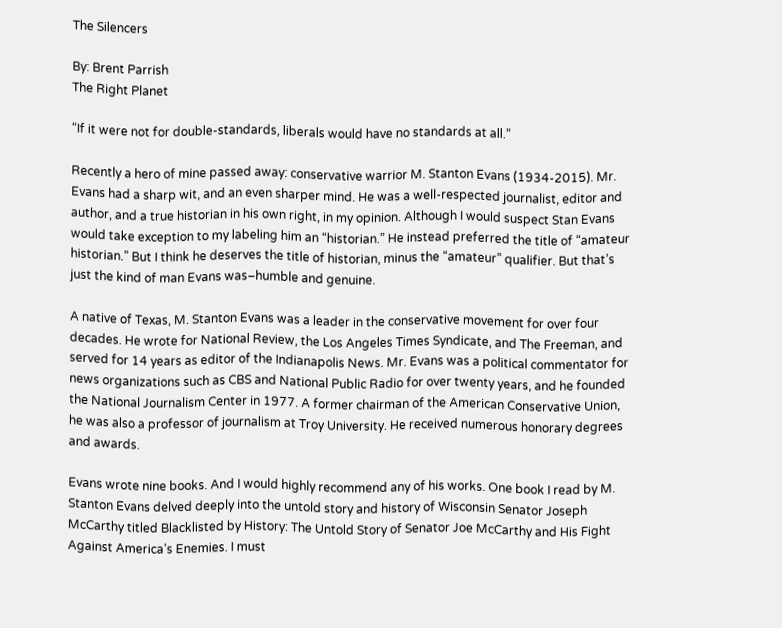The Silencers

By: Brent Parrish
The Right Planet

“If it were not for double-standards, liberals would have no standards at all.”

Recently a hero of mine passed away: conservative warrior M. Stanton Evans (1934-2015). Mr. Evans had a sharp wit, and an even sharper mind. He was a well-respected journalist, editor and author, and a true historian in his own right, in my opinion. Although I would suspect Stan Evans would take exception to my labeling him an “historian.” He instead preferred the title of “amateur historian.” But I think he deserves the title of historian, minus the “amateur” qualifier. But that’s just the kind of man Evans was–humble and genuine.

A native of Texas, M. Stanton Evans was a leader in the conservative movement for over four decades. He wrote for National Review, the Los Angeles Times Syndicate, and The Freeman, and served for 14 years as editor of the Indianapolis News. Mr. Evans was a political commentator for news organizations such as CBS and National Public Radio for over twenty years, and he founded the National Journalism Center in 1977. A former chairman of the American Conservative Union, he was also a professor of journalism at Troy University. He received numerous honorary degrees and awards.

Evans wrote nine books. And I would highly recommend any of his works. One book I read by M. Stanton Evans delved deeply into the untold story and history of Wisconsin Senator Joseph McCarthy titled Blacklisted by History: The Untold Story of Senator Joe McCarthy and His Fight Against America’s Enemies. I must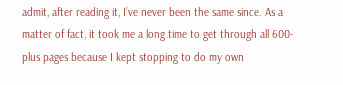admit, after reading it, I’ve never been the same since. As a matter of fact, it took me a long time to get through all 600-plus pages because I kept stopping to do my own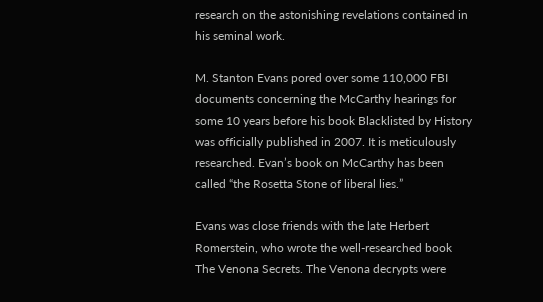research on the astonishing revelations contained in his seminal work.

M. Stanton Evans pored over some 110,000 FBI documents concerning the McCarthy hearings for some 10 years before his book Blacklisted by History was officially published in 2007. It is meticulously researched. Evan’s book on McCarthy has been called “the Rosetta Stone of liberal lies.”

Evans was close friends with the late Herbert Romerstein, who wrote the well-researched book The Venona Secrets. The Venona decrypts were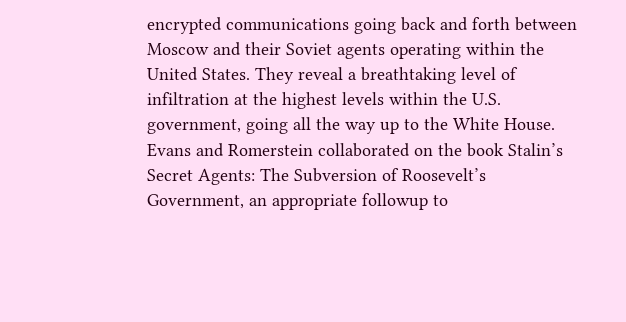encrypted communications going back and forth between Moscow and their Soviet agents operating within the United States. They reveal a breathtaking level of infiltration at the highest levels within the U.S. government, going all the way up to the White House. Evans and Romerstein collaborated on the book Stalin’s Secret Agents: The Subversion of Roosevelt’s Government, an appropriate followup to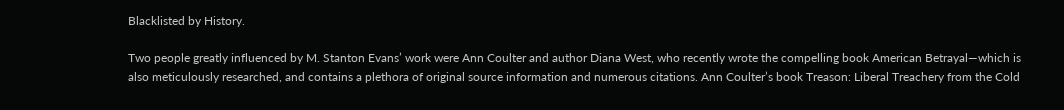Blacklisted by History.

Two people greatly influenced by M. Stanton Evans’ work were Ann Coulter and author Diana West, who recently wrote the compelling book American Betrayal—which is also meticulously researched, and contains a plethora of original source information and numerous citations. Ann Coulter’s book Treason: Liberal Treachery from the Cold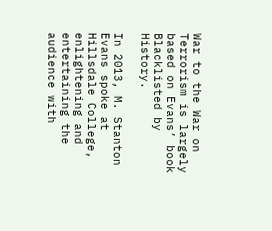War to the War on Terrorism is largely based on Evans’ book Blacklisted by History.

In 2013, M. Stanton Evans spoke at Hillsdale College, enlightening and entertaining the audience with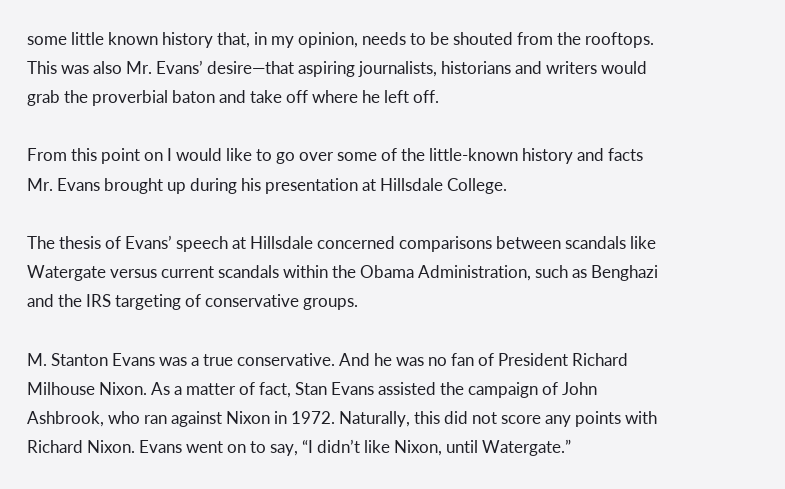some little known history that, in my opinion, needs to be shouted from the rooftops. This was also Mr. Evans’ desire—that aspiring journalists, historians and writers would grab the proverbial baton and take off where he left off.

From this point on I would like to go over some of the little-known history and facts Mr. Evans brought up during his presentation at Hillsdale College.

The thesis of Evans’ speech at Hillsdale concerned comparisons between scandals like Watergate versus current scandals within the Obama Administration, such as Benghazi and the IRS targeting of conservative groups.

M. Stanton Evans was a true conservative. And he was no fan of President Richard Milhouse Nixon. As a matter of fact, Stan Evans assisted the campaign of John Ashbrook, who ran against Nixon in 1972. Naturally, this did not score any points with Richard Nixon. Evans went on to say, “I didn’t like Nixon, until Watergate.”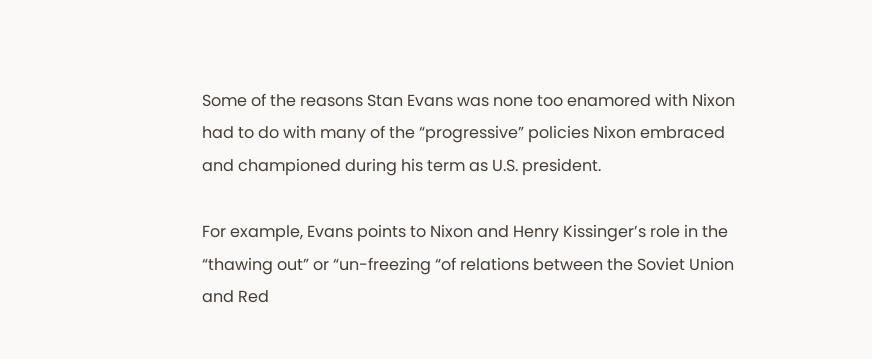Some of the reasons Stan Evans was none too enamored with Nixon had to do with many of the “progressive” policies Nixon embraced and championed during his term as U.S. president.

For example, Evans points to Nixon and Henry Kissinger’s role in the “thawing out” or “un-freezing “of relations between the Soviet Union and Red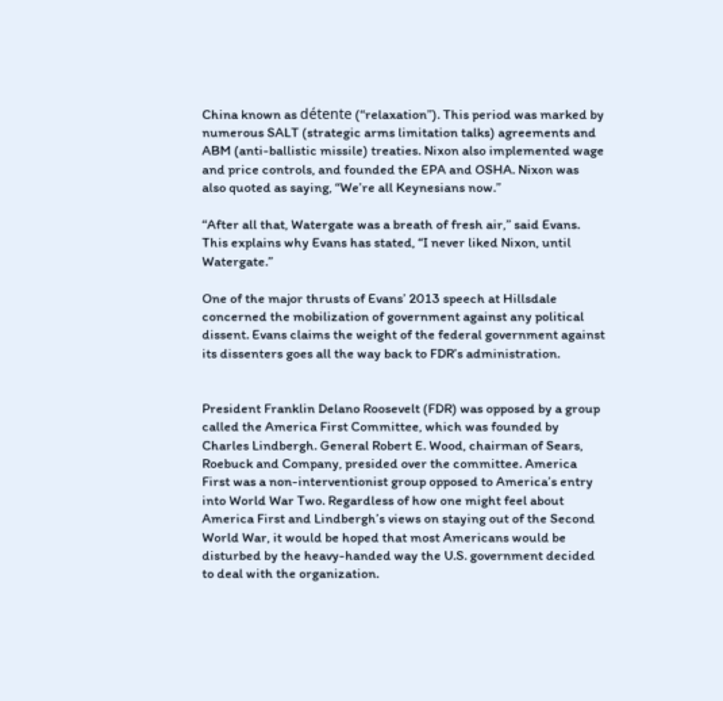China known as détente (“relaxation”). This period was marked by numerous SALT (strategic arms limitation talks) agreements and ABM (anti-ballistic missile) treaties. Nixon also implemented wage and price controls, and founded the EPA and OSHA. Nixon was also quoted as saying, “We’re all Keynesians now.”

“After all that, Watergate was a breath of fresh air,” said Evans. This explains why Evans has stated, “I never liked Nixon, until Watergate.”

One of the major thrusts of Evans’ 2013 speech at Hillsdale concerned the mobilization of government against any political dissent. Evans claims the weight of the federal government against its dissenters goes all the way back to FDR’s administration.


President Franklin Delano Roosevelt (FDR) was opposed by a group called the America First Committee, which was founded by Charles Lindbergh. General Robert E. Wood, chairman of Sears, Roebuck and Company, presided over the committee. America First was a non-interventionist group opposed to America’s entry into World War Two. Regardless of how one might feel about America First and Lindbergh’s views on staying out of the Second World War, it would be hoped that most Americans would be disturbed by the heavy-handed way the U.S. government decided to deal with the organization.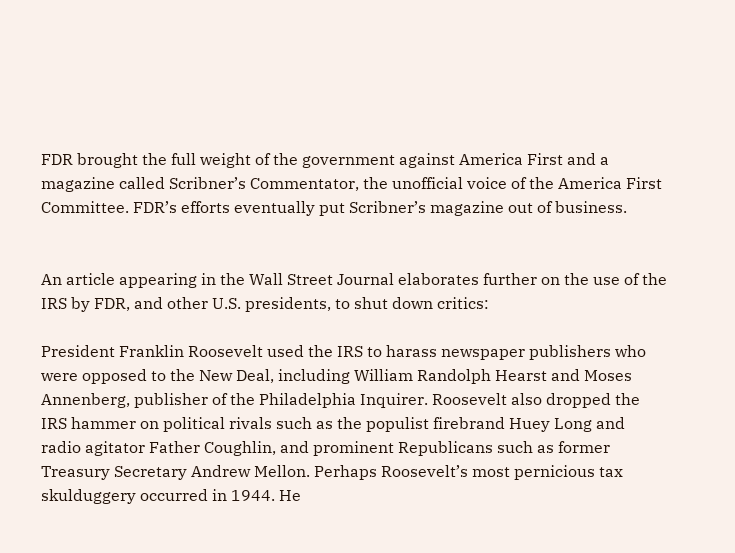FDR brought the full weight of the government against America First and a magazine called Scribner’s Commentator, the unofficial voice of the America First Committee. FDR’s efforts eventually put Scribner’s magazine out of business.


An article appearing in the Wall Street Journal elaborates further on the use of the IRS by FDR, and other U.S. presidents, to shut down critics:

President Franklin Roosevelt used the IRS to harass newspaper publishers who were opposed to the New Deal, including William Randolph Hearst and Moses Annenberg, publisher of the Philadelphia Inquirer. Roosevelt also dropped the IRS hammer on political rivals such as the populist firebrand Huey Long and radio agitator Father Coughlin, and prominent Republicans such as former Treasury Secretary Andrew Mellon. Perhaps Roosevelt’s most pernicious tax skulduggery occurred in 1944. He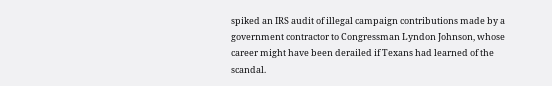spiked an IRS audit of illegal campaign contributions made by a government contractor to Congressman Lyndon Johnson, whose career might have been derailed if Texans had learned of the scandal.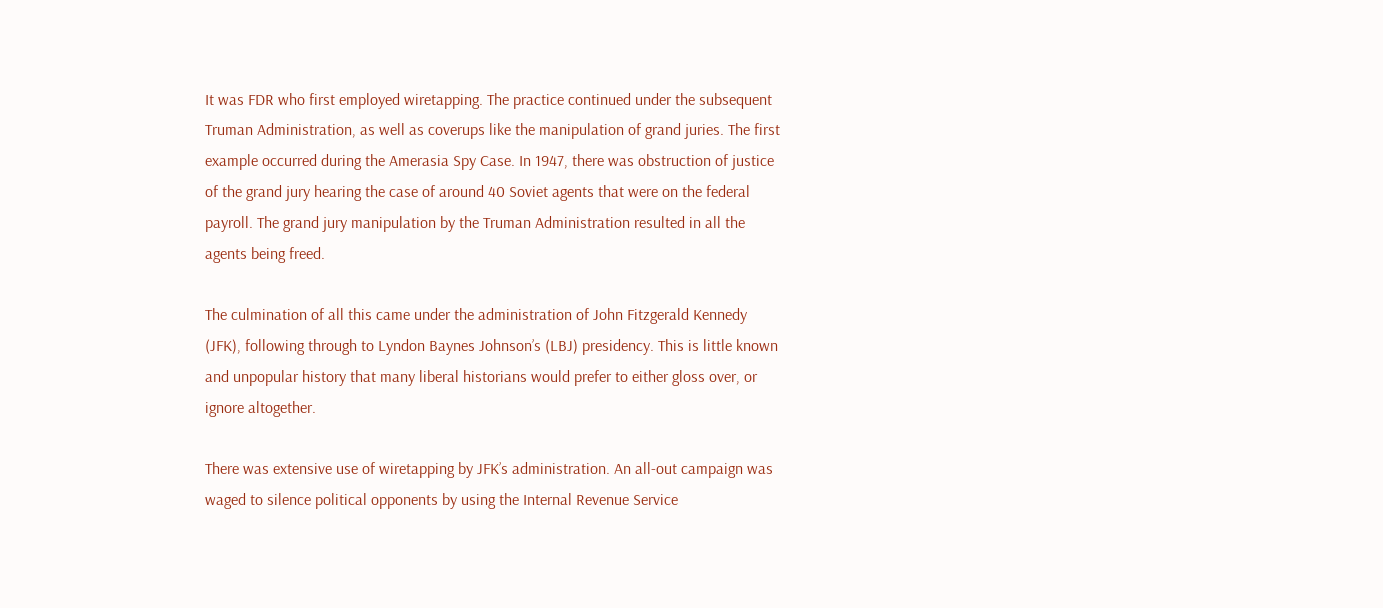It was FDR who first employed wiretapping. The practice continued under the subsequent Truman Administration, as well as coverups like the manipulation of grand juries. The first example occurred during the Amerasia Spy Case. In 1947, there was obstruction of justice of the grand jury hearing the case of around 40 Soviet agents that were on the federal payroll. The grand jury manipulation by the Truman Administration resulted in all the agents being freed.

The culmination of all this came under the administration of John Fitzgerald Kennedy (JFK), following through to Lyndon Baynes Johnson’s (LBJ) presidency. This is little known and unpopular history that many liberal historians would prefer to either gloss over, or ignore altogether.

There was extensive use of wiretapping by JFK’s administration. An all-out campaign was waged to silence political opponents by using the Internal Revenue Service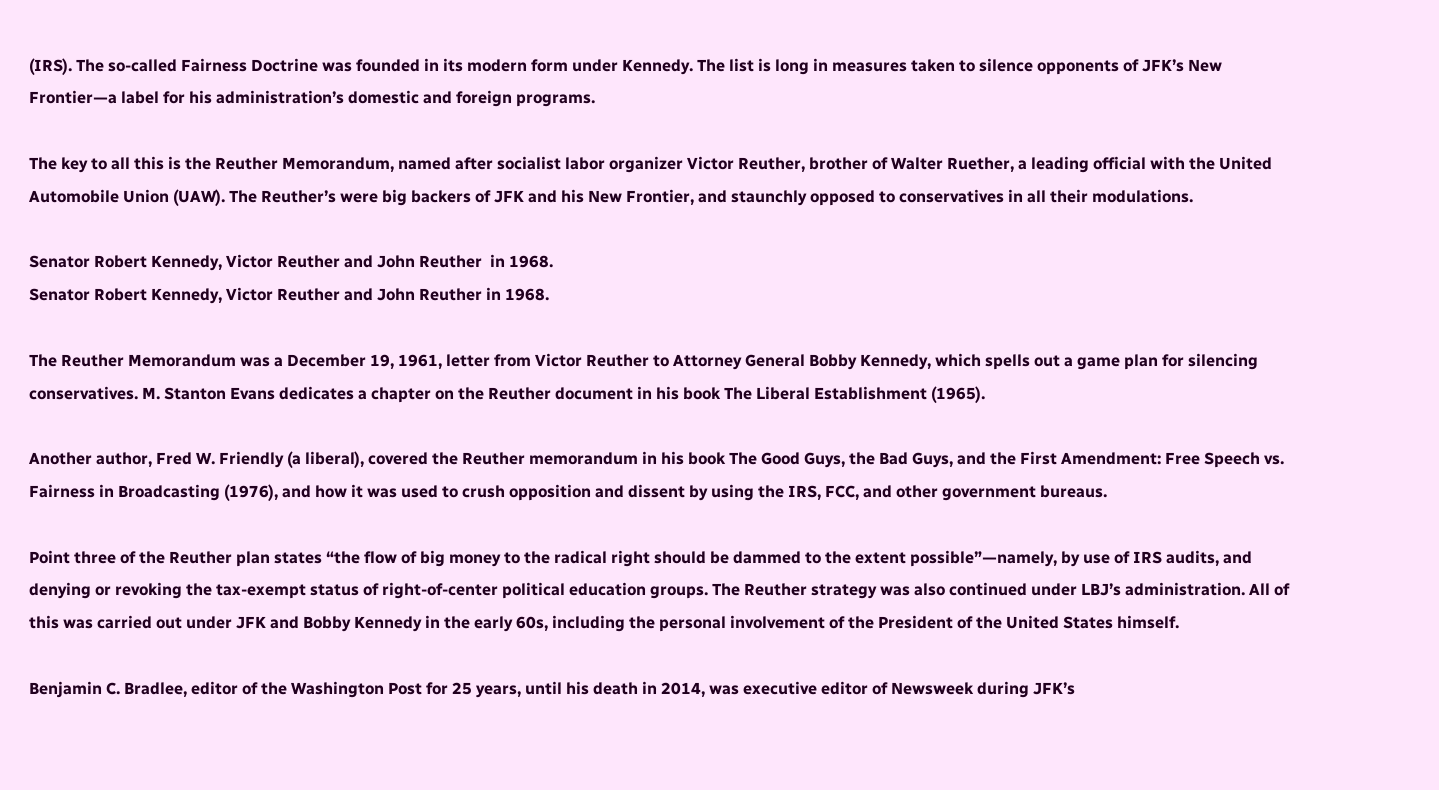(IRS). The so-called Fairness Doctrine was founded in its modern form under Kennedy. The list is long in measures taken to silence opponents of JFK’s New Frontier—a label for his administration’s domestic and foreign programs.

The key to all this is the Reuther Memorandum, named after socialist labor organizer Victor Reuther, brother of Walter Ruether, a leading official with the United Automobile Union (UAW). The Reuther’s were big backers of JFK and his New Frontier, and staunchly opposed to conservatives in all their modulations.

Senator Robert Kennedy, Victor Reuther and John Reuther  in 1968.
Senator Robert Kennedy, Victor Reuther and John Reuther in 1968.

The Reuther Memorandum was a December 19, 1961, letter from Victor Reuther to Attorney General Bobby Kennedy, which spells out a game plan for silencing conservatives. M. Stanton Evans dedicates a chapter on the Reuther document in his book The Liberal Establishment (1965).

Another author, Fred W. Friendly (a liberal), covered the Reuther memorandum in his book The Good Guys, the Bad Guys, and the First Amendment: Free Speech vs. Fairness in Broadcasting (1976), and how it was used to crush opposition and dissent by using the IRS, FCC, and other government bureaus.

Point three of the Reuther plan states “the flow of big money to the radical right should be dammed to the extent possible”—namely, by use of IRS audits, and denying or revoking the tax-exempt status of right-of-center political education groups. The Reuther strategy was also continued under LBJ’s administration. All of this was carried out under JFK and Bobby Kennedy in the early 60s, including the personal involvement of the President of the United States himself.

Benjamin C. Bradlee, editor of the Washington Post for 25 years, until his death in 2014, was executive editor of Newsweek during JFK’s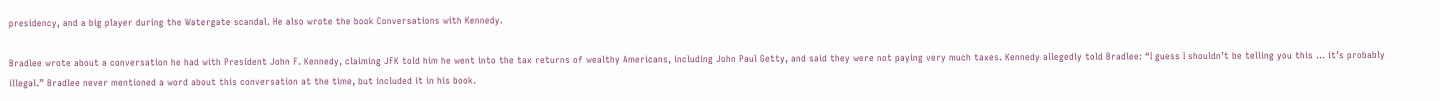presidency, and a big player during the Watergate scandal. He also wrote the book Conversations with Kennedy.

Bradlee wrote about a conversation he had with President John F. Kennedy, claiming JFK told him he went into the tax returns of wealthy Americans, including John Paul Getty, and said they were not paying very much taxes. Kennedy allegedly told Bradlee: “I guess I shouldn’t be telling you this … it’s probably illegal.” Bradlee never mentioned a word about this conversation at the time, but included it in his book.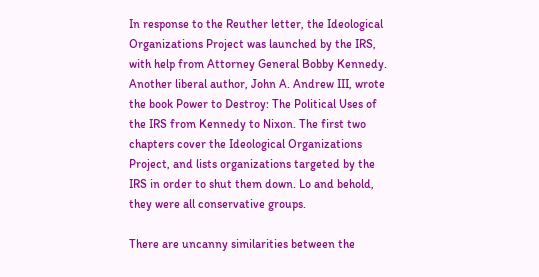In response to the Reuther letter, the Ideological Organizations Project was launched by the IRS, with help from Attorney General Bobby Kennedy. Another liberal author, John A. Andrew III, wrote the book Power to Destroy: The Political Uses of the IRS from Kennedy to Nixon. The first two chapters cover the Ideological Organizations Project, and lists organizations targeted by the IRS in order to shut them down. Lo and behold, they were all conservative groups.

There are uncanny similarities between the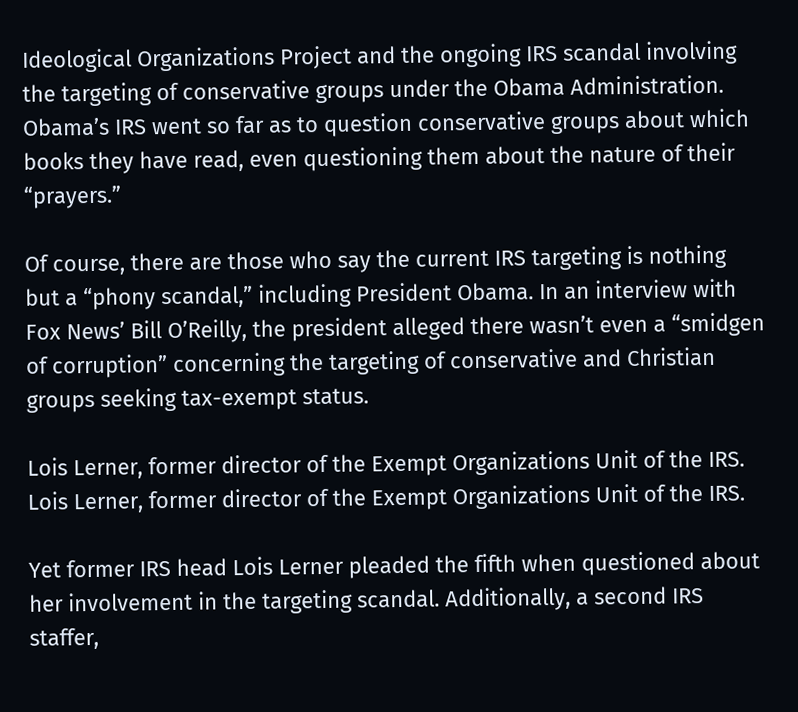Ideological Organizations Project and the ongoing IRS scandal involving the targeting of conservative groups under the Obama Administration. Obama’s IRS went so far as to question conservative groups about which books they have read, even questioning them about the nature of their “prayers.”

Of course, there are those who say the current IRS targeting is nothing but a “phony scandal,” including President Obama. In an interview with Fox News’ Bill O’Reilly, the president alleged there wasn’t even a “smidgen of corruption” concerning the targeting of conservative and Christian groups seeking tax-exempt status.

Lois Lerner, former director of the Exempt Organizations Unit of the IRS.
Lois Lerner, former director of the Exempt Organizations Unit of the IRS.

Yet former IRS head Lois Lerner pleaded the fifth when questioned about her involvement in the targeting scandal. Additionally, a second IRS staffer,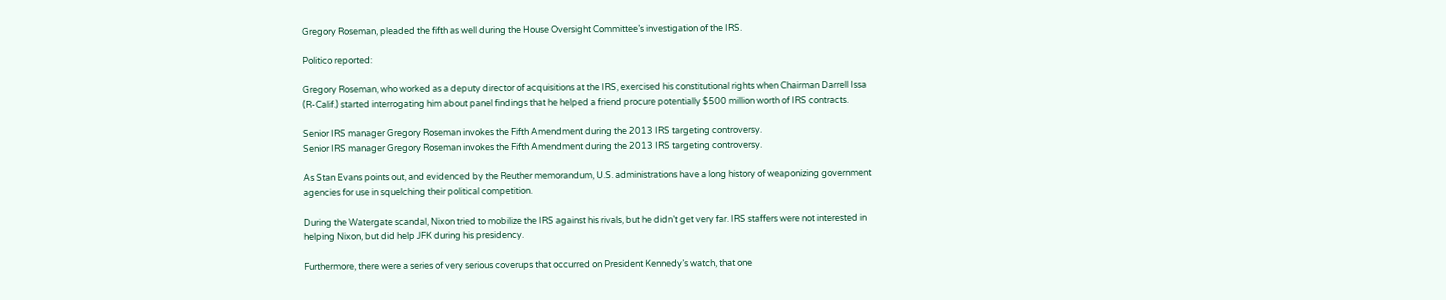Gregory Roseman, pleaded the fifth as well during the House Oversight Committee’s investigation of the IRS.

Politico reported:

Gregory Roseman, who worked as a deputy director of acquisitions at the IRS, exercised his constitutional rights when Chairman Darrell Issa (R-Calif.) started interrogating him about panel findings that he helped a friend procure potentially $500 million worth of IRS contracts.

Senior IRS manager Gregory Roseman invokes the Fifth Amendment during the 2013 IRS targeting controversy.
Senior IRS manager Gregory Roseman invokes the Fifth Amendment during the 2013 IRS targeting controversy.

As Stan Evans points out, and evidenced by the Reuther memorandum, U.S. administrations have a long history of weaponizing government agencies for use in squelching their political competition.

During the Watergate scandal, Nixon tried to mobilize the IRS against his rivals, but he didn’t get very far. IRS staffers were not interested in helping Nixon, but did help JFK during his presidency.

Furthermore, there were a series of very serious coverups that occurred on President Kennedy’s watch, that one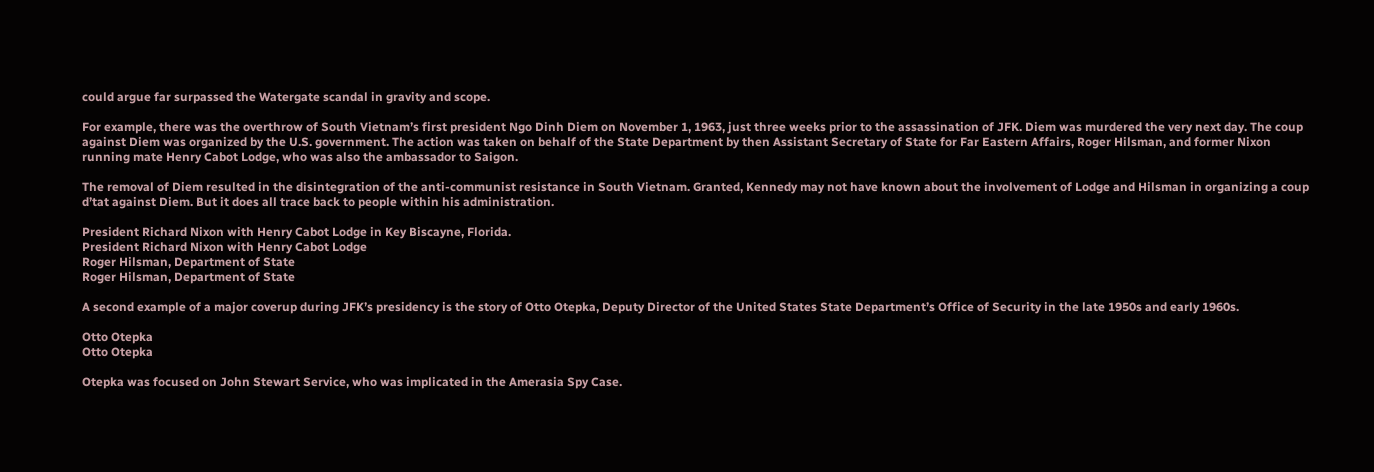could argue far surpassed the Watergate scandal in gravity and scope.

For example, there was the overthrow of South Vietnam’s first president Ngo Dinh Diem on November 1, 1963, just three weeks prior to the assassination of JFK. Diem was murdered the very next day. The coup against Diem was organized by the U.S. government. The action was taken on behalf of the State Department by then Assistant Secretary of State for Far Eastern Affairs, Roger Hilsman, and former Nixon running mate Henry Cabot Lodge, who was also the ambassador to Saigon.

The removal of Diem resulted in the disintegration of the anti-communist resistance in South Vietnam. Granted, Kennedy may not have known about the involvement of Lodge and Hilsman in organizing a coup d’tat against Diem. But it does all trace back to people within his administration.

President Richard Nixon with Henry Cabot Lodge in Key Biscayne, Florida.
President Richard Nixon with Henry Cabot Lodge
Roger Hilsman, Department of State
Roger Hilsman, Department of State

A second example of a major coverup during JFK’s presidency is the story of Otto Otepka, Deputy Director of the United States State Department’s Office of Security in the late 1950s and early 1960s.

Otto Otepka
Otto Otepka

Otepka was focused on John Stewart Service, who was implicated in the Amerasia Spy Case.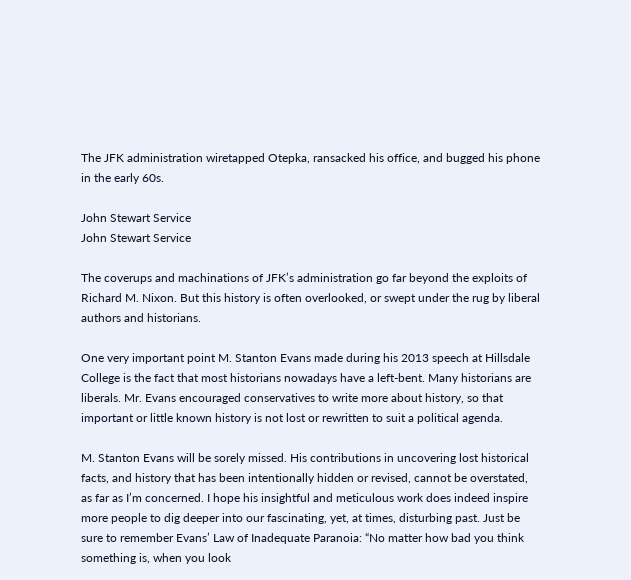The JFK administration wiretapped Otepka, ransacked his office, and bugged his phone in the early 60s.

John Stewart Service
John Stewart Service

The coverups and machinations of JFK’s administration go far beyond the exploits of Richard M. Nixon. But this history is often overlooked, or swept under the rug by liberal authors and historians.

One very important point M. Stanton Evans made during his 2013 speech at Hillsdale College is the fact that most historians nowadays have a left-bent. Many historians are liberals. Mr. Evans encouraged conservatives to write more about history, so that important or little known history is not lost or rewritten to suit a political agenda.

M. Stanton Evans will be sorely missed. His contributions in uncovering lost historical facts, and history that has been intentionally hidden or revised, cannot be overstated, as far as I’m concerned. I hope his insightful and meticulous work does indeed inspire more people to dig deeper into our fascinating, yet, at times, disturbing past. Just be sure to remember Evans’ Law of Inadequate Paranoia: “No matter how bad you think something is, when you look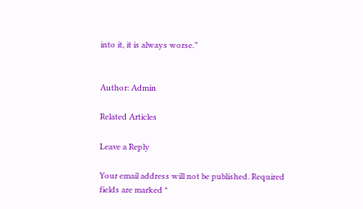into it, it is always worse.”


Author: Admin

Related Articles

Leave a Reply

Your email address will not be published. Required fields are marked *